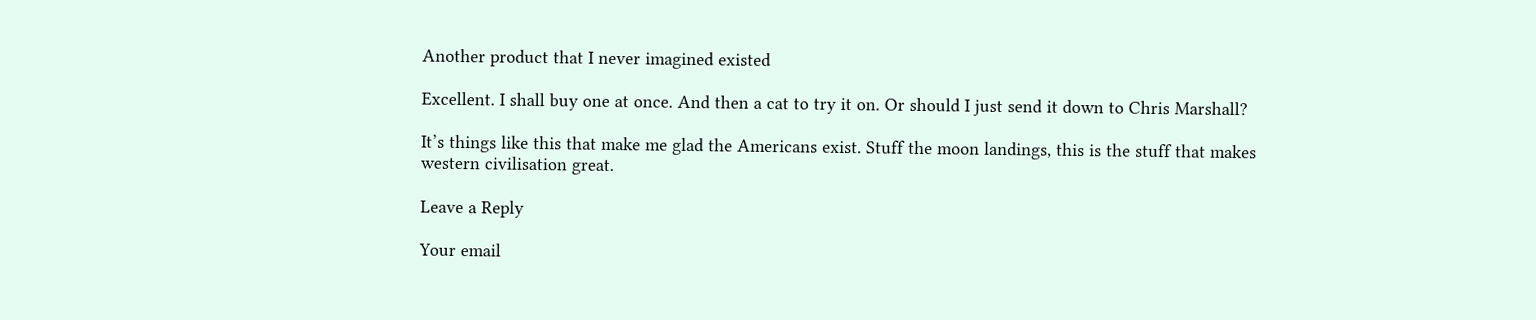Another product that I never imagined existed

Excellent. I shall buy one at once. And then a cat to try it on. Or should I just send it down to Chris Marshall?

It’s things like this that make me glad the Americans exist. Stuff the moon landings, this is the stuff that makes western civilisation great.

Leave a Reply

Your email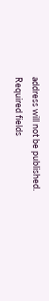address will not be published. Required fields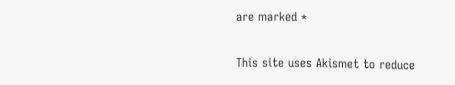are marked *


This site uses Akismet to reduce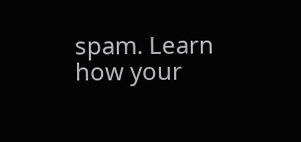spam. Learn how your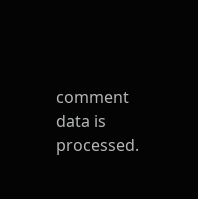comment data is processed.